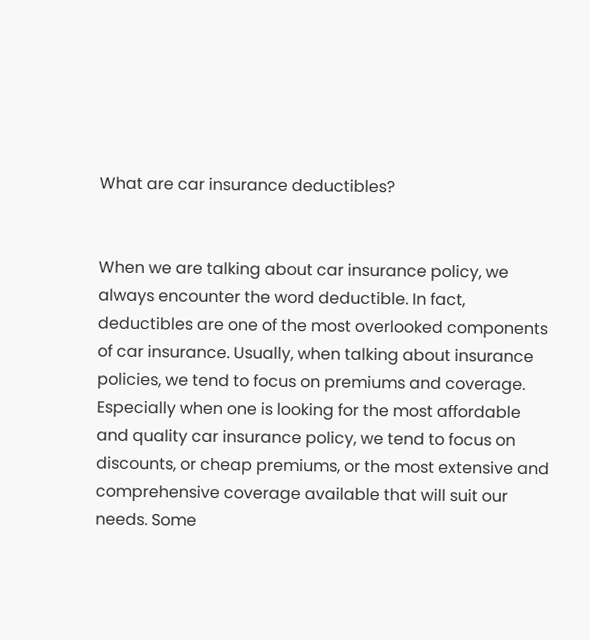What are car insurance deductibles?


When we are talking about car insurance policy, we always encounter the word deductible. In fact, deductibles are one of the most overlooked components of car insurance. Usually, when talking about insurance policies, we tend to focus on premiums and coverage. Especially when one is looking for the most affordable and quality car insurance policy, we tend to focus on discounts, or cheap premiums, or the most extensive and comprehensive coverage available that will suit our needs. Some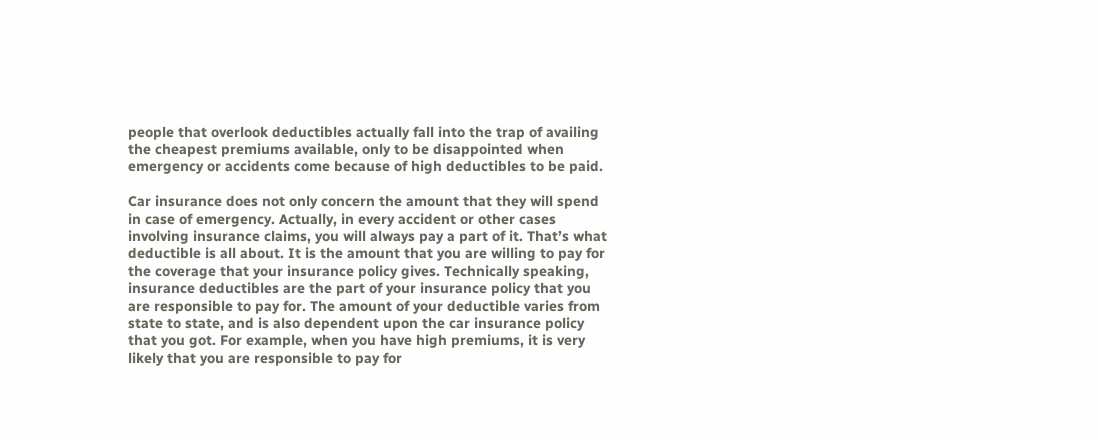people that overlook deductibles actually fall into the trap of availing the cheapest premiums available, only to be disappointed when emergency or accidents come because of high deductibles to be paid.

Car insurance does not only concern the amount that they will spend in case of emergency. Actually, in every accident or other cases involving insurance claims, you will always pay a part of it. That’s what deductible is all about. It is the amount that you are willing to pay for the coverage that your insurance policy gives. Technically speaking, insurance deductibles are the part of your insurance policy that you are responsible to pay for. The amount of your deductible varies from state to state, and is also dependent upon the car insurance policy that you got. For example, when you have high premiums, it is very likely that you are responsible to pay for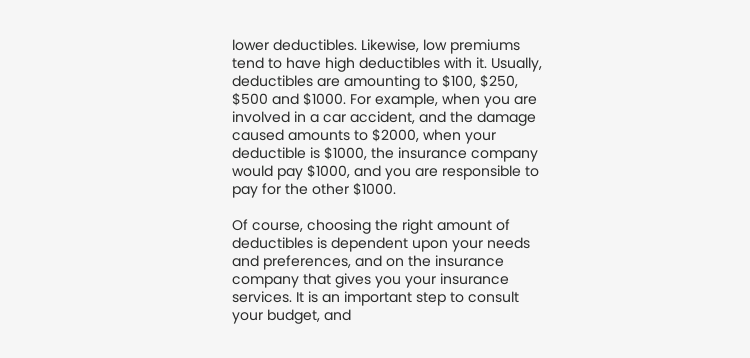lower deductibles. Likewise, low premiums tend to have high deductibles with it. Usually, deductibles are amounting to $100, $250, $500 and $1000. For example, when you are involved in a car accident, and the damage caused amounts to $2000, when your deductible is $1000, the insurance company would pay $1000, and you are responsible to pay for the other $1000.

Of course, choosing the right amount of deductibles is dependent upon your needs and preferences, and on the insurance company that gives you your insurance services. It is an important step to consult your budget, and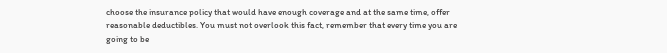choose the insurance policy that would have enough coverage and at the same time, offer reasonable deductibles. You must not overlook this fact, remember that every time you are going to be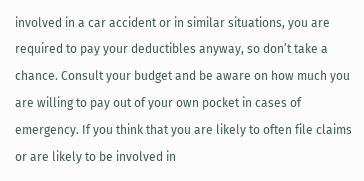involved in a car accident or in similar situations, you are required to pay your deductibles anyway, so don’t take a chance. Consult your budget and be aware on how much you are willing to pay out of your own pocket in cases of emergency. If you think that you are likely to often file claims or are likely to be involved in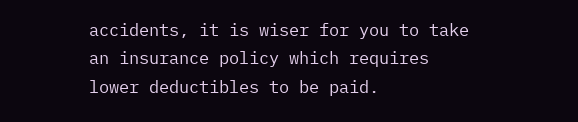accidents, it is wiser for you to take an insurance policy which requires lower deductibles to be paid.